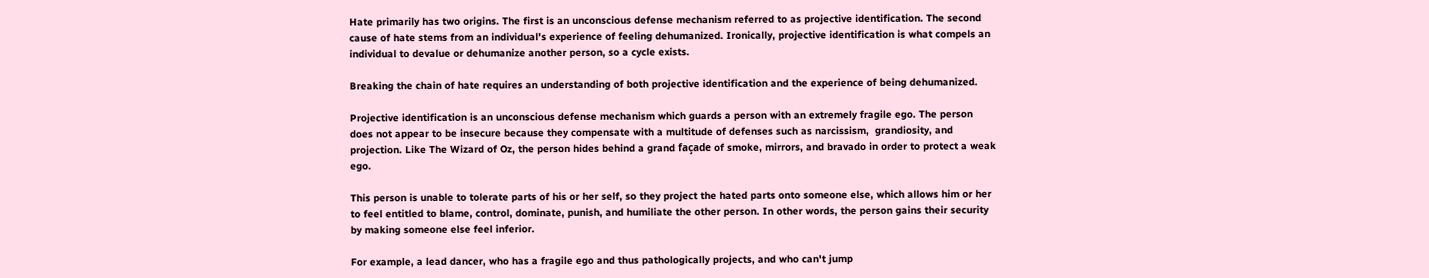Hate primarily has two origins. The first is an unconscious defense mechanism referred to as projective identification. The second cause of hate stems from an individual's experience of feeling dehumanized. Ironically, projective identification is what compels an individual to devalue or dehumanize another person, so a cycle exists.

Breaking the chain of hate requires an understanding of both projective identification and the experience of being dehumanized.

Projective identification is an unconscious defense mechanism which guards a person with an extremely fragile ego. The person does not appear to be insecure because they compensate with a multitude of defenses such as narcissism,  grandiosity, and projection. Like The Wizard of Oz, the person hides behind a grand façade of smoke, mirrors, and bravado in order to protect a weak ego.

This person is unable to tolerate parts of his or her self, so they project the hated parts onto someone else, which allows him or her to feel entitled to blame, control, dominate, punish, and humiliate the other person. In other words, the person gains their security by making someone else feel inferior.

For example, a lead dancer, who has a fragile ego and thus pathologically projects, and who can't jump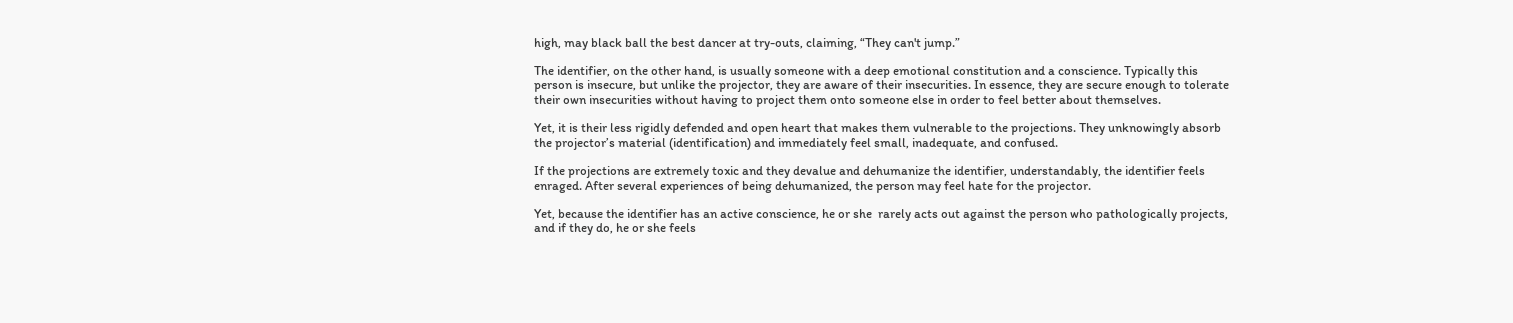high, may black ball the best dancer at try-outs, claiming, “They can't jump.”

The identifier, on the other hand, is usually someone with a deep emotional constitution and a conscience. Typically this person is insecure, but unlike the projector, they are aware of their insecurities. In essence, they are secure enough to tolerate their own insecurities without having to project them onto someone else in order to feel better about themselves.

Yet, it is their less rigidly defended and open heart that makes them vulnerable to the projections. They unknowingly absorb the projector’s material (identification) and immediately feel small, inadequate, and confused.

If the projections are extremely toxic and they devalue and dehumanize the identifier, understandably, the identifier feels enraged. After several experiences of being dehumanized, the person may feel hate for the projector.

Yet, because the identifier has an active conscience, he or she  rarely acts out against the person who pathologically projects, and if they do, he or she feels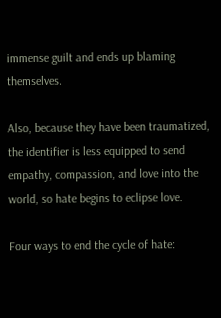immense guilt and ends up blaming themselves.

Also, because they have been traumatized, the identifier is less equipped to send empathy, compassion, and love into the world, so hate begins to eclipse love.

Four ways to end the cycle of hate: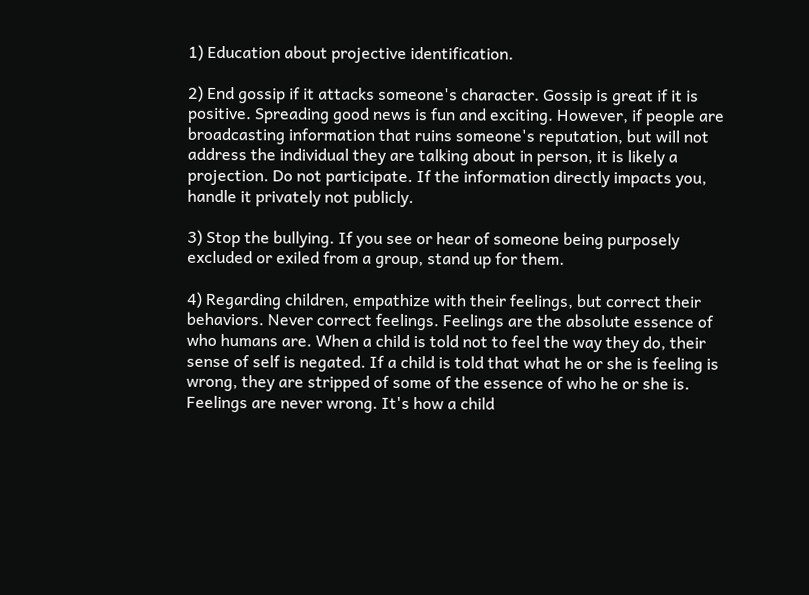1) Education about projective identification.

2) End gossip if it attacks someone's character. Gossip is great if it is positive. Spreading good news is fun and exciting. However, if people are broadcasting information that ruins someone's reputation, but will not address the individual they are talking about in person, it is likely a projection. Do not participate. If the information directly impacts you, handle it privately not publicly.

3) Stop the bullying. If you see or hear of someone being purposely excluded or exiled from a group, stand up for them.

4) Regarding children, empathize with their feelings, but correct their behaviors. Never correct feelings. Feelings are the absolute essence of who humans are. When a child is told not to feel the way they do, their sense of self is negated. If a child is told that what he or she is feeling is wrong, they are stripped of some of the essence of who he or she is. Feelings are never wrong. It's how a child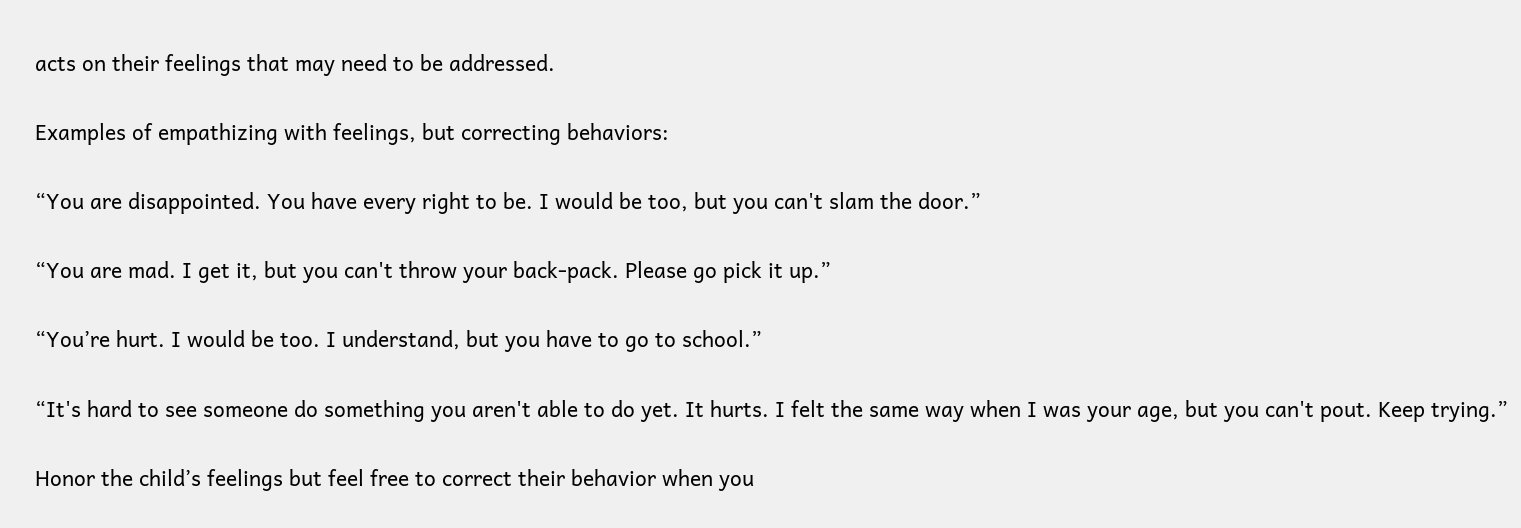acts on their feelings that may need to be addressed.

Examples of empathizing with feelings, but correcting behaviors:

“You are disappointed. You have every right to be. I would be too, but you can't slam the door.”

“You are mad. I get it, but you can't throw your back-pack. Please go pick it up.”

“You’re hurt. I would be too. I understand, but you have to go to school.”

“It's hard to see someone do something you aren't able to do yet. It hurts. I felt the same way when I was your age, but you can't pout. Keep trying.”

Honor the child’s feelings but feel free to correct their behavior when you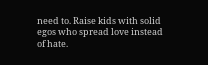need to. Raise kids with solid egos who spread love instead of hate.